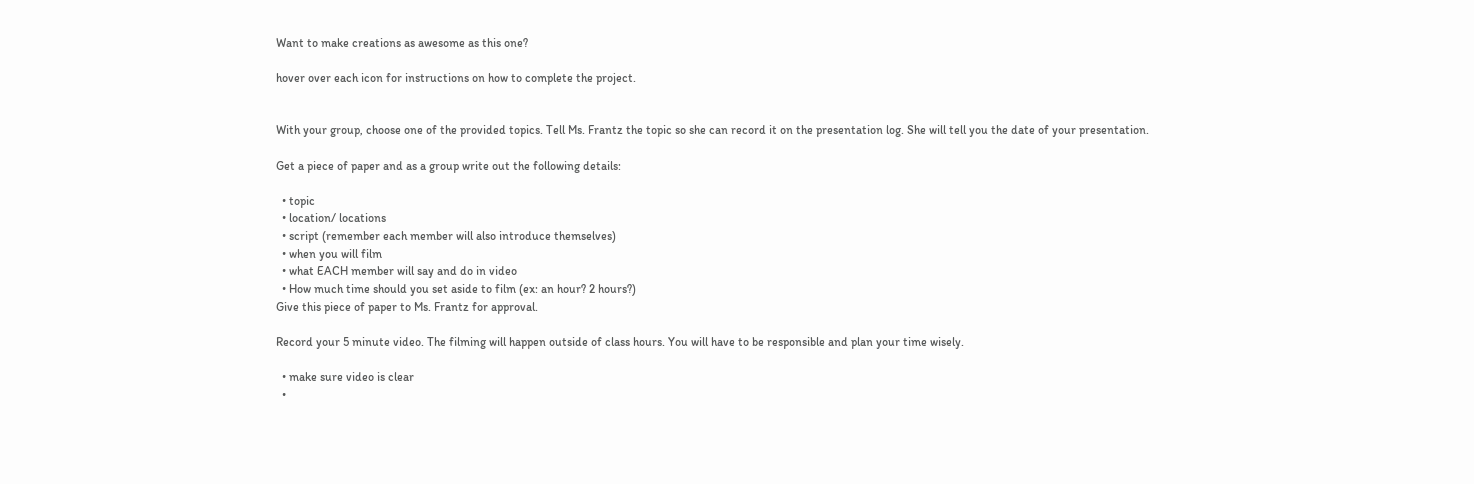Want to make creations as awesome as this one?

hover over each icon for instructions on how to complete the project.


With your group, choose one of the provided topics. Tell Ms. Frantz the topic so she can record it on the presentation log. She will tell you the date of your presentation.

Get a piece of paper and as a group write out the following details:

  • topic
  • location/ locations
  • script (remember each member will also introduce themselves)
  • when you will film
  • what EACH member will say and do in video
  • How much time should you set aside to film (ex: an hour? 2 hours?)
Give this piece of paper to Ms. Frantz for approval.

Record your 5 minute video. The filming will happen outside of class hours. You will have to be responsible and plan your time wisely.

  • make sure video is clear
  •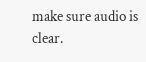make sure audio is clear.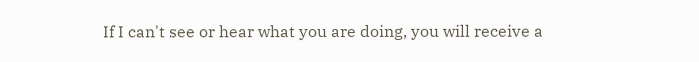If I can't see or hear what you are doing, you will receive a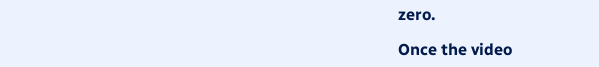zero.

Once the video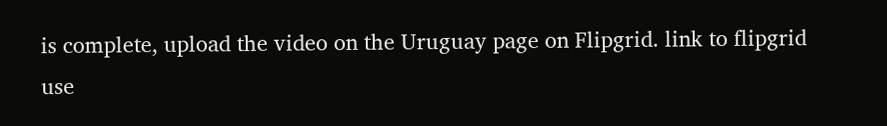is complete, upload the video on the Uruguay page on Flipgrid. link to flipgrid use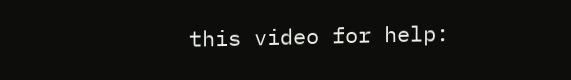this video for help: